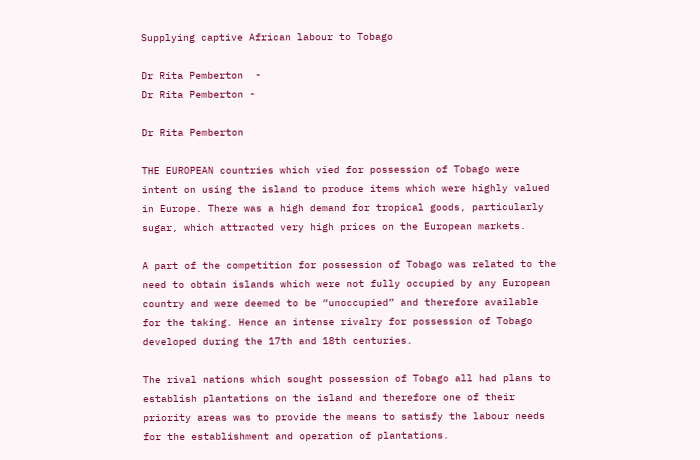Supplying captive African labour to Tobago

Dr Rita Pemberton  -
Dr Rita Pemberton -

Dr Rita Pemberton

THE EUROPEAN countries which vied for possession of Tobago were intent on using the island to produce items which were highly valued in Europe. There was a high demand for tropical goods, particularly sugar, which attracted very high prices on the European markets.

A part of the competition for possession of Tobago was related to the need to obtain islands which were not fully occupied by any European country and were deemed to be “unoccupied” and therefore available for the taking. Hence an intense rivalry for possession of Tobago developed during the 17th and 18th centuries.

The rival nations which sought possession of Tobago all had plans to establish plantations on the island and therefore one of their priority areas was to provide the means to satisfy the labour needs for the establishment and operation of plantations.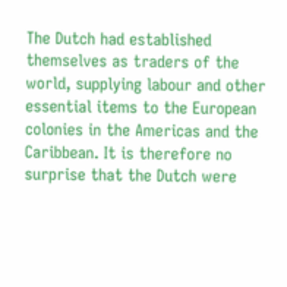The Dutch had established themselves as traders of the world, supplying labour and other essential items to the European colonies in the Americas and the Caribbean. It is therefore no surprise that the Dutch were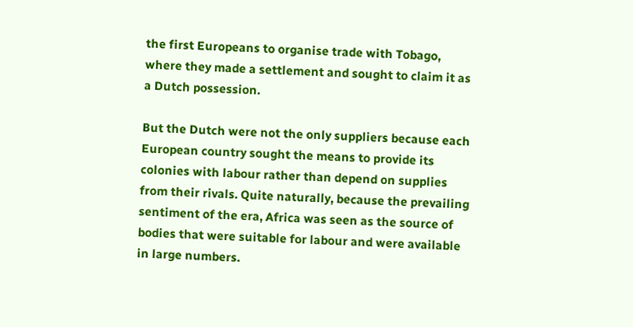the first Europeans to organise trade with Tobago, where they made a settlement and sought to claim it as a Dutch possession.

But the Dutch were not the only suppliers because each European country sought the means to provide its colonies with labour rather than depend on supplies from their rivals. Quite naturally, because the prevailing sentiment of the era, Africa was seen as the source of bodies that were suitable for labour and were available in large numbers.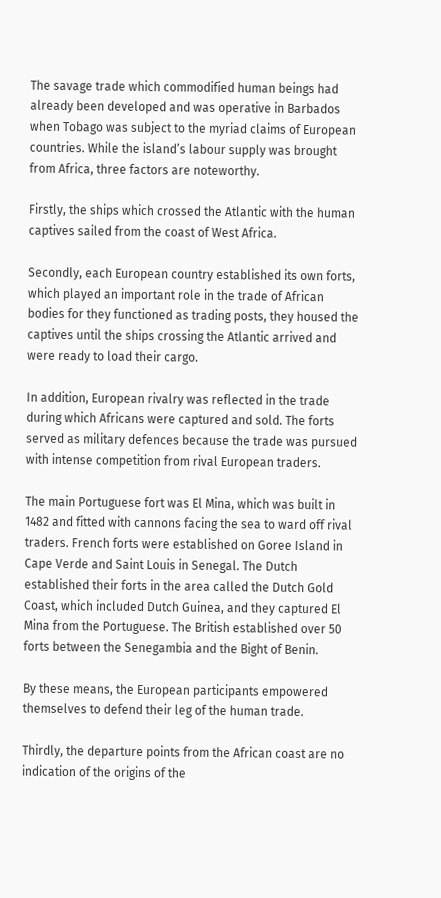The savage trade which commodified human beings had already been developed and was operative in Barbados when Tobago was subject to the myriad claims of European countries. While the island’s labour supply was brought from Africa, three factors are noteworthy.

Firstly, the ships which crossed the Atlantic with the human captives sailed from the coast of West Africa.

Secondly, each European country established its own forts, which played an important role in the trade of African bodies for they functioned as trading posts, they housed the captives until the ships crossing the Atlantic arrived and were ready to load their cargo.

In addition, European rivalry was reflected in the trade during which Africans were captured and sold. The forts served as military defences because the trade was pursued with intense competition from rival European traders.

The main Portuguese fort was El Mina, which was built in 1482 and fitted with cannons facing the sea to ward off rival traders. French forts were established on Goree Island in Cape Verde and Saint Louis in Senegal. The Dutch established their forts in the area called the Dutch Gold Coast, which included Dutch Guinea, and they captured El Mina from the Portuguese. The British established over 50 forts between the Senegambia and the Bight of Benin.

By these means, the European participants empowered themselves to defend their leg of the human trade.

Thirdly, the departure points from the African coast are no indication of the origins of the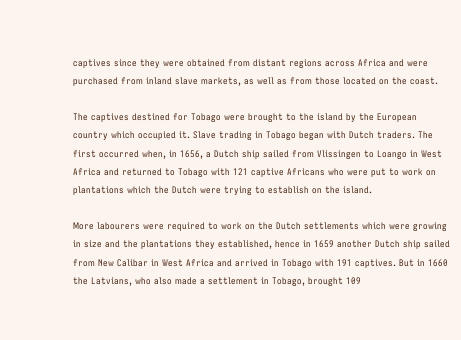captives since they were obtained from distant regions across Africa and were purchased from inland slave markets, as well as from those located on the coast.

The captives destined for Tobago were brought to the island by the European country which occupied it. Slave trading in Tobago began with Dutch traders. The first occurred when, in 1656, a Dutch ship sailed from Vlissingen to Loango in West Africa and returned to Tobago with 121 captive Africans who were put to work on plantations which the Dutch were trying to establish on the island.

More labourers were required to work on the Dutch settlements which were growing in size and the plantations they established, hence in 1659 another Dutch ship sailed from New Calibar in West Africa and arrived in Tobago with 191 captives. But in 1660 the Latvians, who also made a settlement in Tobago, brought 109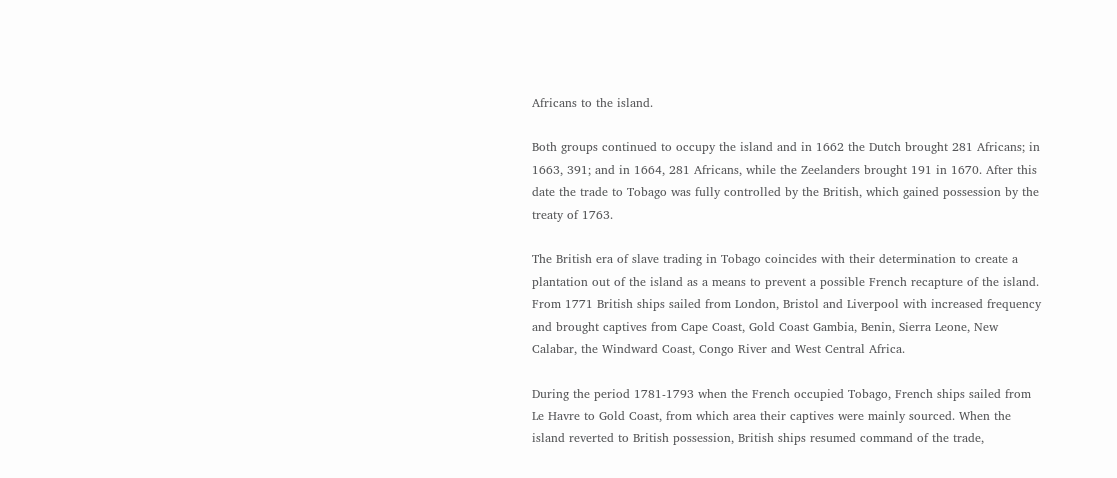Africans to the island.

Both groups continued to occupy the island and in 1662 the Dutch brought 281 Africans; in 1663, 391; and in 1664, 281 Africans, while the Zeelanders brought 191 in 1670. After this date the trade to Tobago was fully controlled by the British, which gained possession by the treaty of 1763.

The British era of slave trading in Tobago coincides with their determination to create a plantation out of the island as a means to prevent a possible French recapture of the island. From 1771 British ships sailed from London, Bristol and Liverpool with increased frequency and brought captives from Cape Coast, Gold Coast Gambia, Benin, Sierra Leone, New Calabar, the Windward Coast, Congo River and West Central Africa.

During the period 1781-1793 when the French occupied Tobago, French ships sailed from Le Havre to Gold Coast, from which area their captives were mainly sourced. When the island reverted to British possession, British ships resumed command of the trade,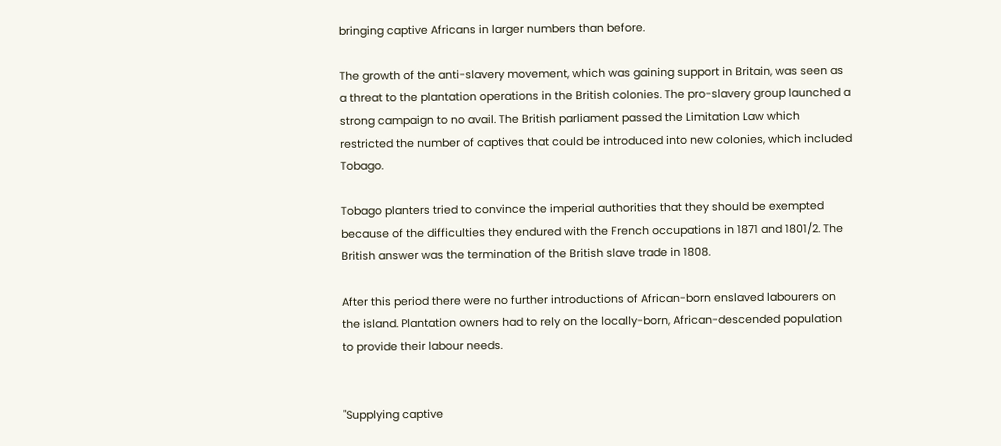bringing captive Africans in larger numbers than before.

The growth of the anti-slavery movement, which was gaining support in Britain, was seen as a threat to the plantation operations in the British colonies. The pro-slavery group launched a strong campaign to no avail. The British parliament passed the Limitation Law which restricted the number of captives that could be introduced into new colonies, which included Tobago.

Tobago planters tried to convince the imperial authorities that they should be exempted because of the difficulties they endured with the French occupations in 1871 and 1801/2. The British answer was the termination of the British slave trade in 1808.

After this period there were no further introductions of African-born enslaved labourers on the island. Plantation owners had to rely on the locally-born, African-descended population to provide their labour needs.


"Supplying captive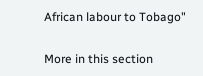African labour to Tobago"

More in this section